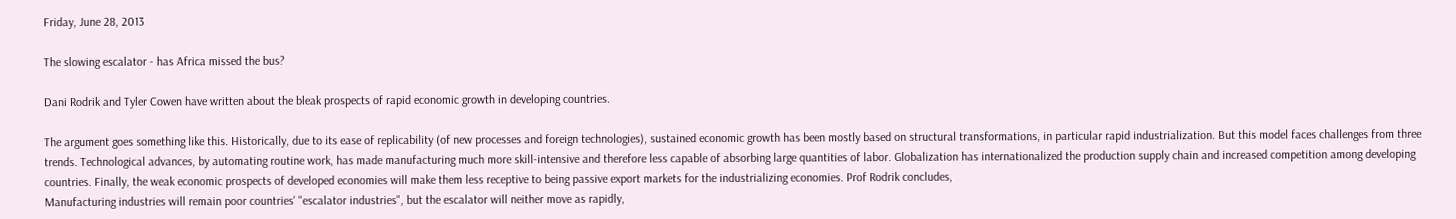Friday, June 28, 2013

The slowing escalator - has Africa missed the bus?

Dani Rodrik and Tyler Cowen have written about the bleak prospects of rapid economic growth in developing countries.

The argument goes something like this. Historically, due to its ease of replicability (of new processes and foreign technologies), sustained economic growth has been mostly based on structural transformations, in particular rapid industrialization. But this model faces challenges from three trends. Technological advances, by automating routine work, has made manufacturing much more skill-intensive and therefore less capable of absorbing large quantities of labor. Globalization has internationalized the production supply chain and increased competition among developing countries. Finally, the weak economic prospects of developed economies will make them less receptive to being passive export markets for the industrializing economies. Prof Rodrik concludes,
Manufacturing industries will remain poor countries' "escalator industries", but the escalator will neither move as rapidly,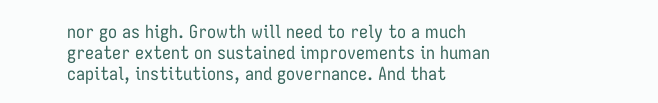nor go as high. Growth will need to rely to a much greater extent on sustained improvements in human capital, institutions, and governance. And that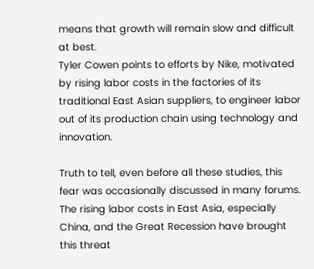means that growth will remain slow and difficult at best.
Tyler Cowen points to efforts by Nike, motivated by rising labor costs in the factories of its traditional East Asian suppliers, to engineer labor out of its production chain using technology and innovation.

Truth to tell, even before all these studies, this fear was occasionally discussed in many forums. The rising labor costs in East Asia, especially China, and the Great Recession have brought this threat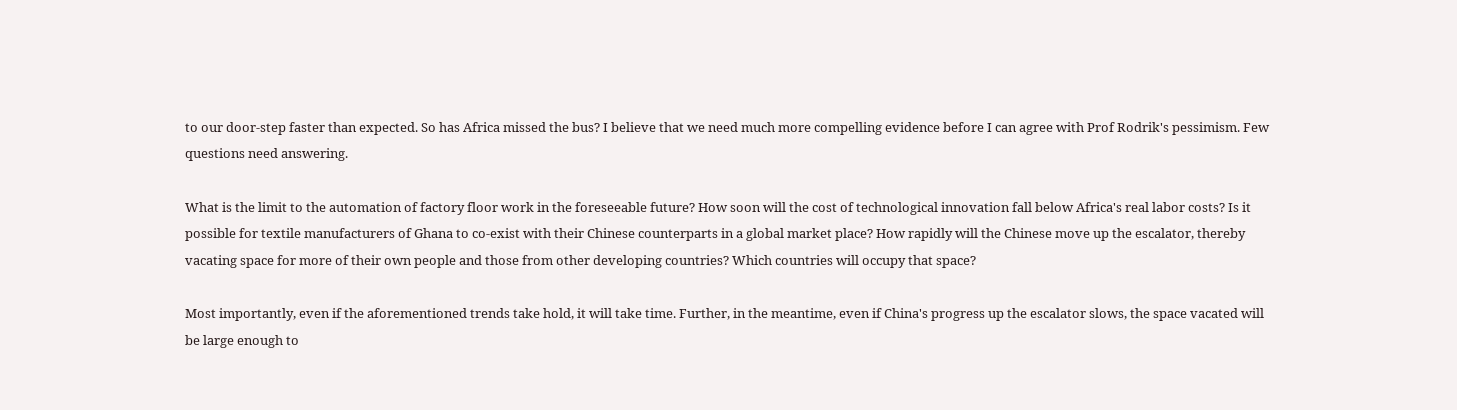to our door-step faster than expected. So has Africa missed the bus? I believe that we need much more compelling evidence before I can agree with Prof Rodrik's pessimism. Few questions need answering.

What is the limit to the automation of factory floor work in the foreseeable future? How soon will the cost of technological innovation fall below Africa's real labor costs? Is it possible for textile manufacturers of Ghana to co-exist with their Chinese counterparts in a global market place? How rapidly will the Chinese move up the escalator, thereby vacating space for more of their own people and those from other developing countries? Which countries will occupy that space?

Most importantly, even if the aforementioned trends take hold, it will take time. Further, in the meantime, even if China's progress up the escalator slows, the space vacated will be large enough to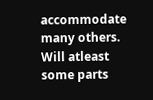accommodate many others. Will atleast some parts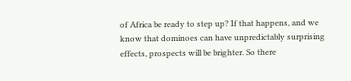of Africa be ready to step up? If that happens, and we know that dominoes can have unpredictably surprising effects, prospects will be brighter. So there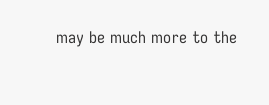may be much more to the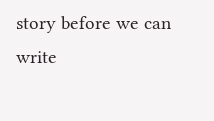story before we can write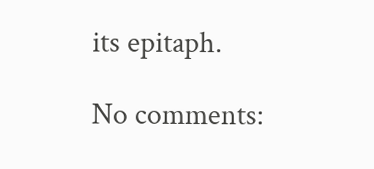its epitaph.

No comments: